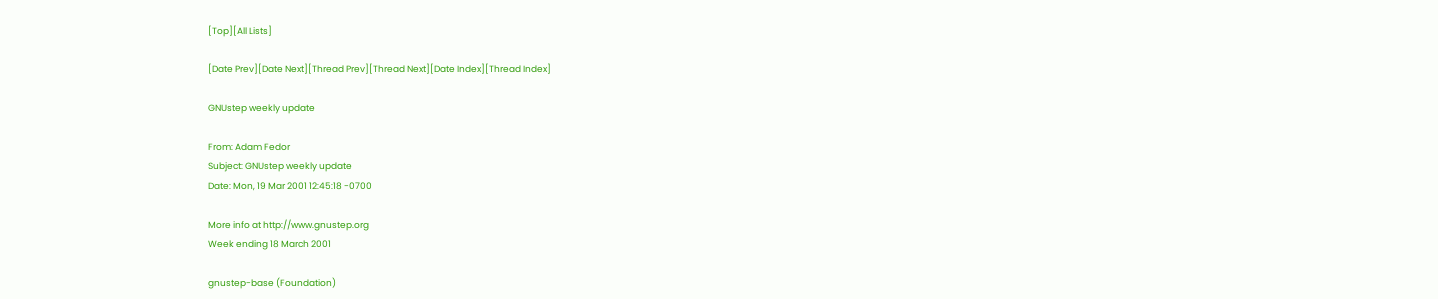[Top][All Lists]

[Date Prev][Date Next][Thread Prev][Thread Next][Date Index][Thread Index]

GNUstep weekly update

From: Adam Fedor
Subject: GNUstep weekly update
Date: Mon, 19 Mar 2001 12:45:18 -0700

More info at http://www.gnustep.org
Week ending 18 March 2001

gnustep-base (Foundation)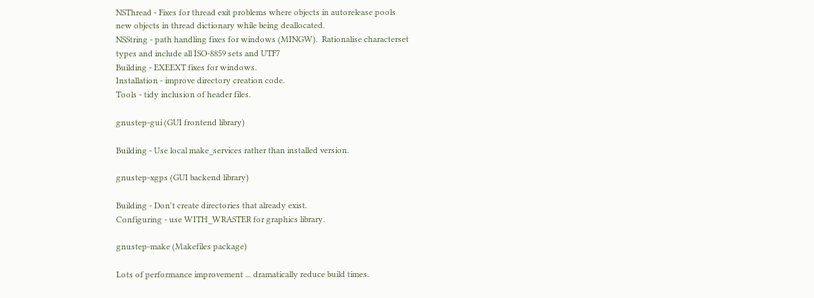NSThread - Fixes for thread exit problems where objects in autorelease pools
new objects in thread dictionary while being deallocated.
NSString - path handling fixes for windows (MINGW).  Rationalise characterset
types and include all ISO-8859 sets and UTF7
Building - EXEEXT fixes for windows.
Installation - improve directory creation code.
Tools - tidy inclusion of header files.

gnustep-gui (GUI frontend library)

Building - Use local make_services rather than installed version.

gnustep-xgps (GUI backend library)

Building - Don't create directories that already exist.
Configuring - use WITH_WRASTER for graphics library.

gnustep-make (Makefiles package)

Lots of performance improvement ... dramatically reduce build times.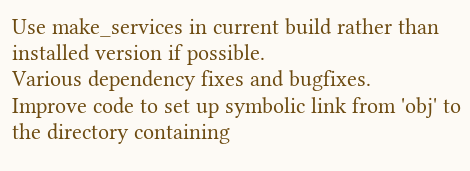Use make_services in current build rather than installed version if possible.
Various dependency fixes and bugfixes.
Improve code to set up symbolic link from 'obj' to the directory containing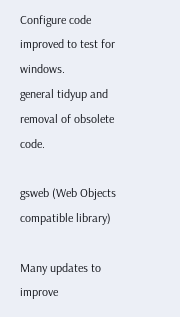Configure code improved to test for windows.
general tidyup and removal of obsolete code.

gsweb (Web Objects compatible library)

Many updates to improve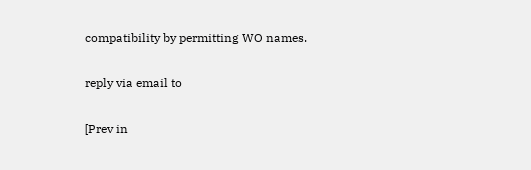compatibility by permitting WO names.

reply via email to

[Prev in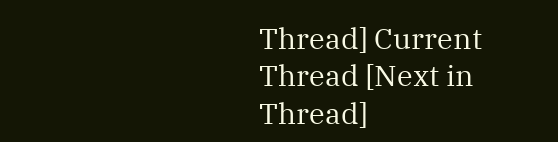Thread] Current Thread [Next in Thread]